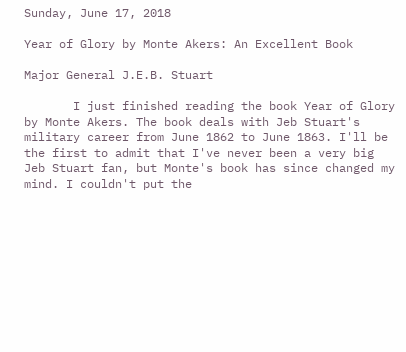Sunday, June 17, 2018

Year of Glory by Monte Akers: An Excellent Book

Major General J.E.B. Stuart

       I just finished reading the book Year of Glory by Monte Akers. The book deals with Jeb Stuart's military career from June 1862 to June 1863. I'll be the first to admit that I've never been a very big Jeb Stuart fan, but Monte's book has since changed my mind. I couldn't put the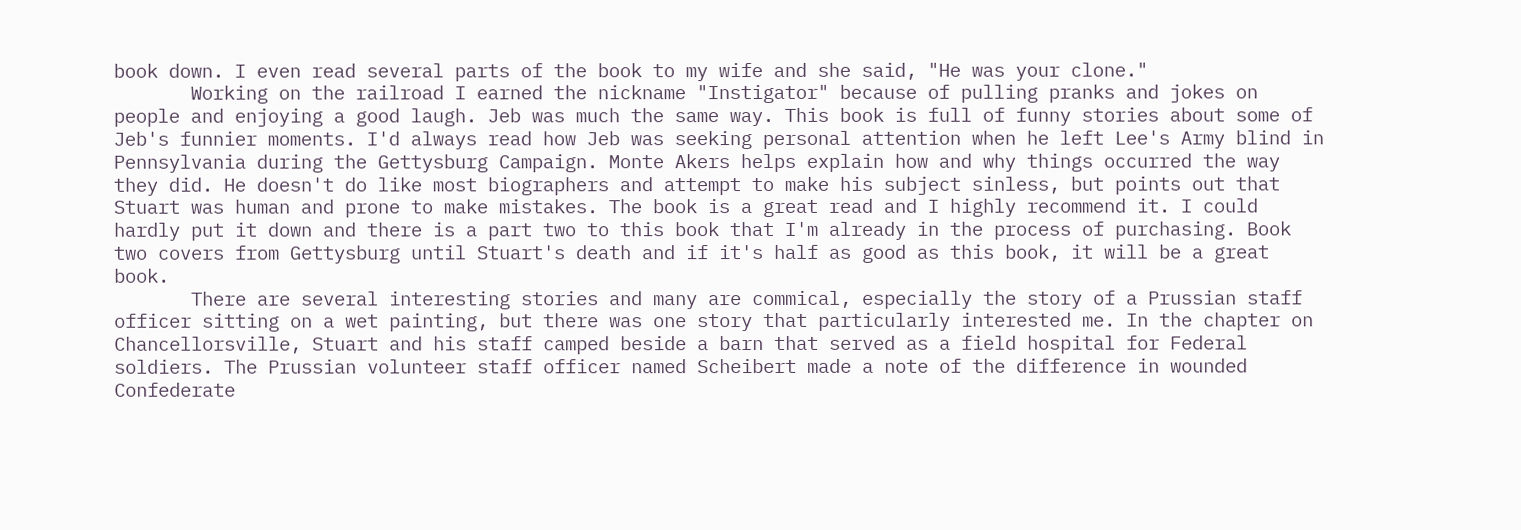book down. I even read several parts of the book to my wife and she said, "He was your clone."
       Working on the railroad I earned the nickname "Instigator" because of pulling pranks and jokes on people and enjoying a good laugh. Jeb was much the same way. This book is full of funny stories about some of Jeb's funnier moments. I'd always read how Jeb was seeking personal attention when he left Lee's Army blind in Pennsylvania during the Gettysburg Campaign. Monte Akers helps explain how and why things occurred the way they did. He doesn't do like most biographers and attempt to make his subject sinless, but points out that Stuart was human and prone to make mistakes. The book is a great read and I highly recommend it. I could hardly put it down and there is a part two to this book that I'm already in the process of purchasing. Book two covers from Gettysburg until Stuart's death and if it's half as good as this book, it will be a great book.
       There are several interesting stories and many are commical, especially the story of a Prussian staff officer sitting on a wet painting, but there was one story that particularly interested me. In the chapter on Chancellorsville, Stuart and his staff camped beside a barn that served as a field hospital for Federal soldiers. The Prussian volunteer staff officer named Scheibert made a note of the difference in wounded Confederate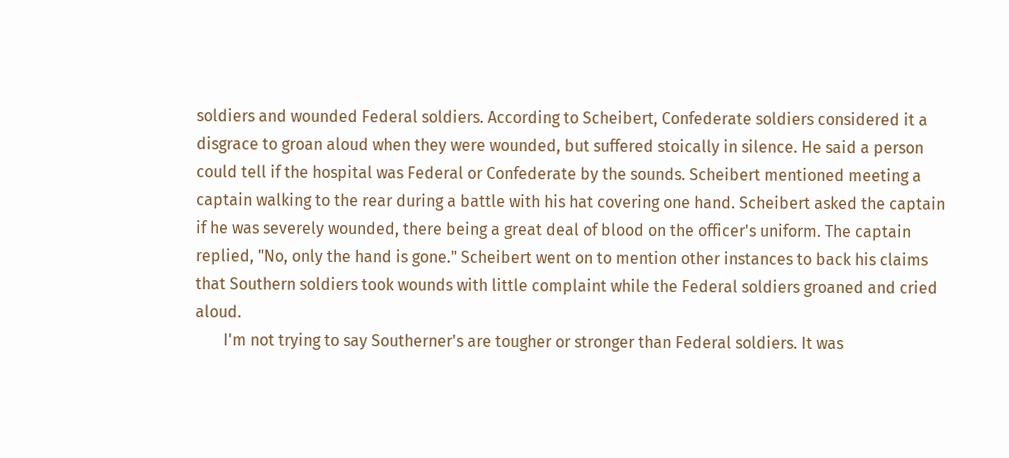soldiers and wounded Federal soldiers. According to Scheibert, Confederate soldiers considered it a disgrace to groan aloud when they were wounded, but suffered stoically in silence. He said a person could tell if the hospital was Federal or Confederate by the sounds. Scheibert mentioned meeting a captain walking to the rear during a battle with his hat covering one hand. Scheibert asked the captain if he was severely wounded, there being a great deal of blood on the officer's uniform. The captain replied, "No, only the hand is gone." Scheibert went on to mention other instances to back his claims that Southern soldiers took wounds with little complaint while the Federal soldiers groaned and cried aloud.
       I'm not trying to say Southerner's are tougher or stronger than Federal soldiers. It was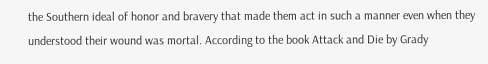the Southern ideal of honor and bravery that made them act in such a manner even when they understood their wound was mortal. According to the book Attack and Die by Grady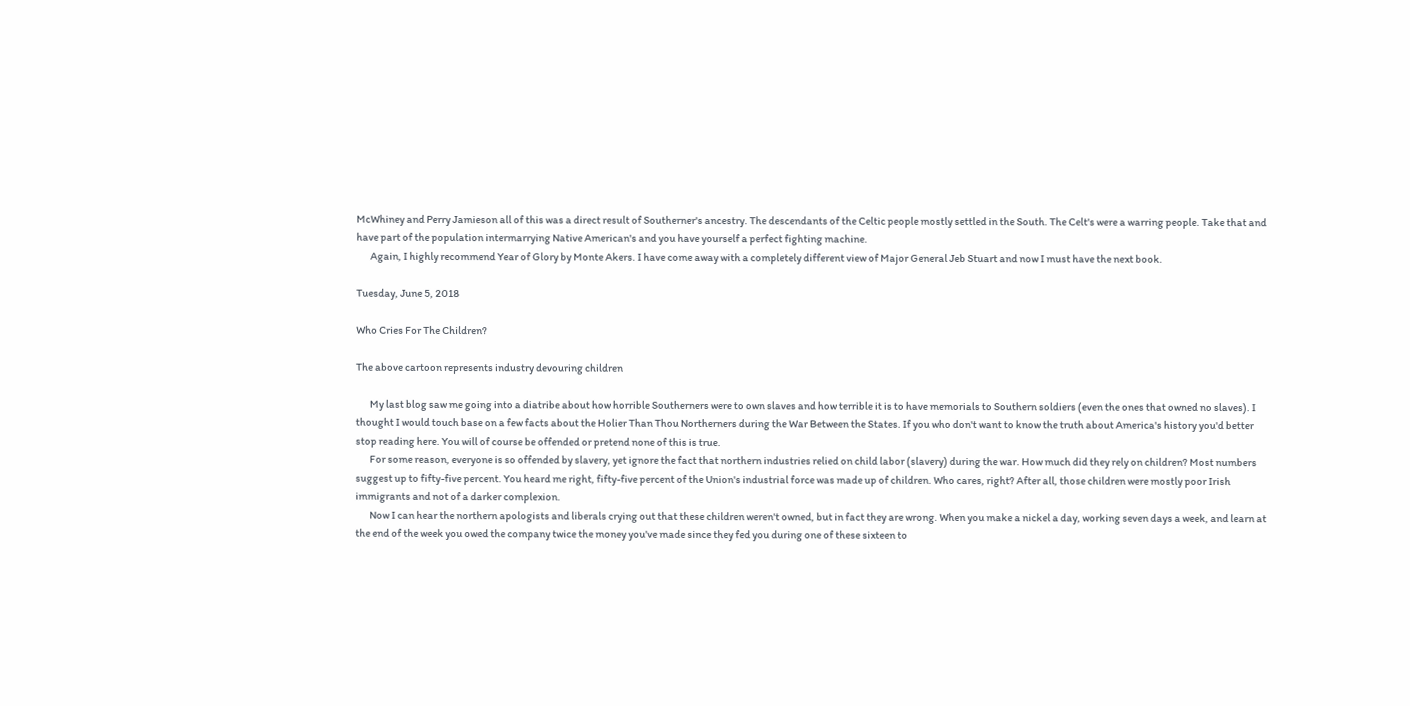McWhiney and Perry Jamieson all of this was a direct result of Southerner's ancestry. The descendants of the Celtic people mostly settled in the South. The Celt's were a warring people. Take that and have part of the population intermarrying Native American's and you have yourself a perfect fighting machine.
       Again, I highly recommend Year of Glory by Monte Akers. I have come away with a completely different view of Major General Jeb Stuart and now I must have the next book.

Tuesday, June 5, 2018

Who Cries For The Children?

The above cartoon represents industry devouring children

       My last blog saw me going into a diatribe about how horrible Southerners were to own slaves and how terrible it is to have memorials to Southern soldiers (even the ones that owned no slaves). I thought I would touch base on a few facts about the Holier Than Thou Northerners during the War Between the States. If you who don't want to know the truth about America's history you'd better stop reading here. You will of course be offended or pretend none of this is true.
       For some reason, everyone is so offended by slavery, yet ignore the fact that northern industries relied on child labor (slavery) during the war. How much did they rely on children? Most numbers suggest up to fifty-five percent. You heard me right, fifty-five percent of the Union's industrial force was made up of children. Who cares, right? After all, those children were mostly poor Irish immigrants and not of a darker complexion.
       Now I can hear the northern apologists and liberals crying out that these children weren't owned, but in fact they are wrong. When you make a nickel a day, working seven days a week, and learn at the end of the week you owed the company twice the money you've made since they fed you during one of these sixteen to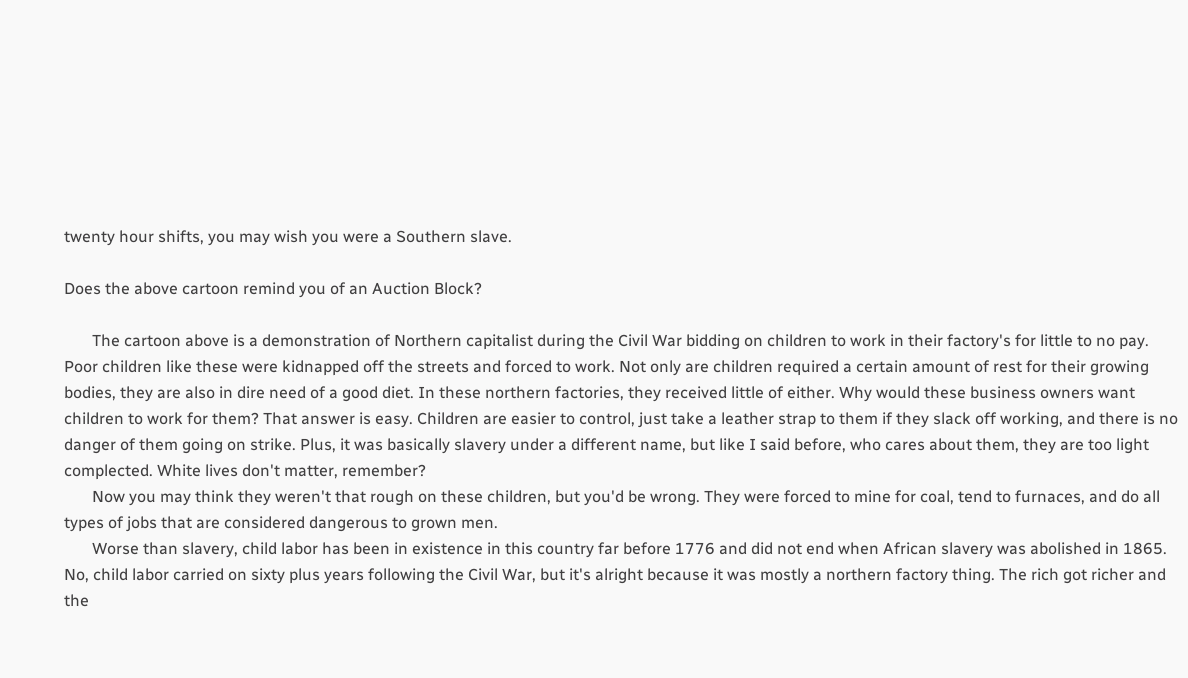twenty hour shifts, you may wish you were a Southern slave.

Does the above cartoon remind you of an Auction Block?

       The cartoon above is a demonstration of Northern capitalist during the Civil War bidding on children to work in their factory's for little to no pay. Poor children like these were kidnapped off the streets and forced to work. Not only are children required a certain amount of rest for their growing bodies, they are also in dire need of a good diet. In these northern factories, they received little of either. Why would these business owners want children to work for them? That answer is easy. Children are easier to control, just take a leather strap to them if they slack off working, and there is no danger of them going on strike. Plus, it was basically slavery under a different name, but like I said before, who cares about them, they are too light complected. White lives don't matter, remember?
       Now you may think they weren't that rough on these children, but you'd be wrong. They were forced to mine for coal, tend to furnaces, and do all types of jobs that are considered dangerous to grown men.
       Worse than slavery, child labor has been in existence in this country far before 1776 and did not end when African slavery was abolished in 1865. No, child labor carried on sixty plus years following the Civil War, but it's alright because it was mostly a northern factory thing. The rich got richer and the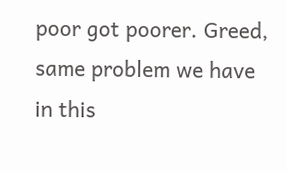poor got poorer. Greed, same problem we have in this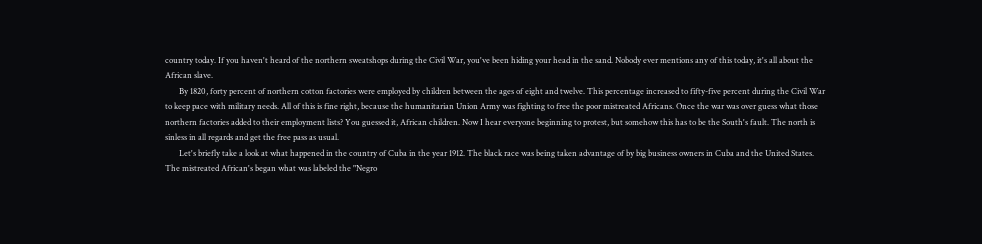country today. If you haven't heard of the northern sweatshops during the Civil War, you've been hiding your head in the sand. Nobody ever mentions any of this today, it's all about the African slave.
       By 1820, forty percent of northern cotton factories were employed by children between the ages of eight and twelve. This percentage increased to fifty-five percent during the Civil War to keep pace with military needs. All of this is fine right, because the humanitarian Union Army was fighting to free the poor mistreated Africans. Once the war was over guess what those northern factories added to their employment lists? You guessed it, African children. Now I hear everyone beginning to protest, but somehow this has to be the South's fault. The north is sinless in all regards and get the free pass as usual.
       Let's briefly take a look at what happened in the country of Cuba in the year 1912. The black race was being taken advantage of by big business owners in Cuba and the United States. The mistreated African's began what was labeled the "Negro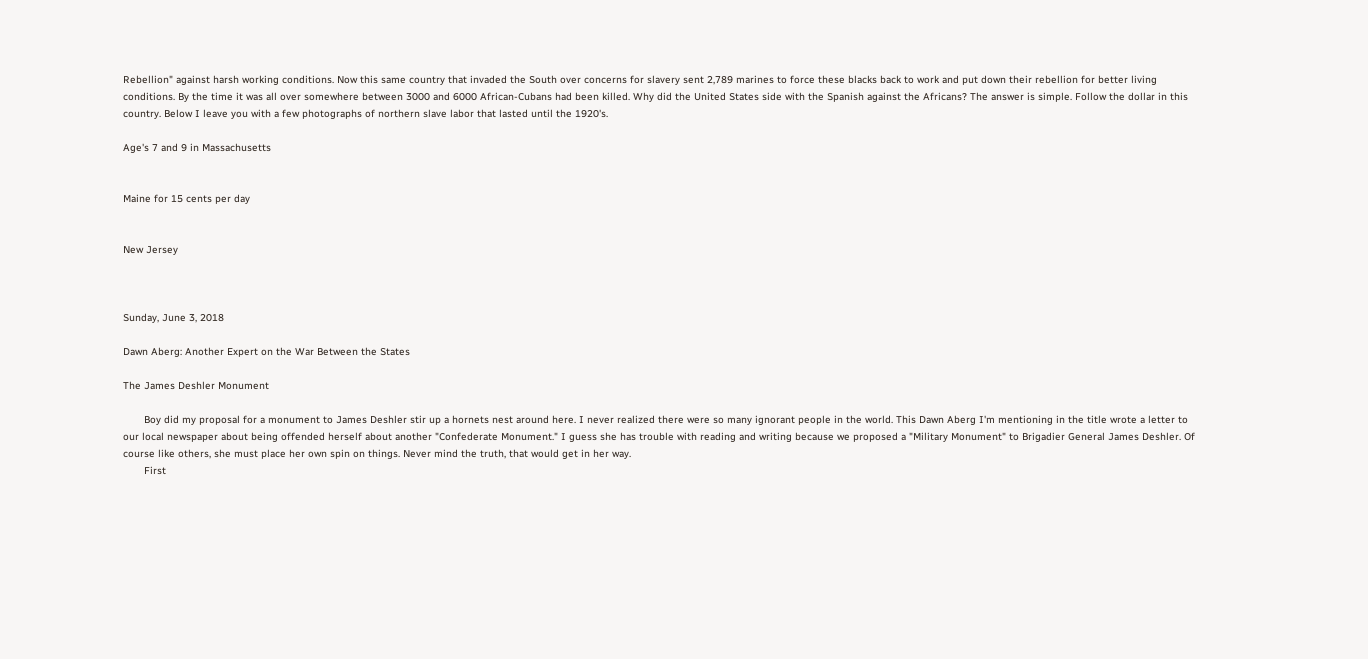Rebellion" against harsh working conditions. Now this same country that invaded the South over concerns for slavery sent 2,789 marines to force these blacks back to work and put down their rebellion for better living conditions. By the time it was all over somewhere between 3000 and 6000 African-Cubans had been killed. Why did the United States side with the Spanish against the Africans? The answer is simple. Follow the dollar in this country. Below I leave you with a few photographs of northern slave labor that lasted until the 1920's.

Age's 7 and 9 in Massachusetts


Maine for 15 cents per day


New Jersey



Sunday, June 3, 2018

Dawn Aberg: Another Expert on the War Between the States

The James Deshler Monument

       Boy did my proposal for a monument to James Deshler stir up a hornets nest around here. I never realized there were so many ignorant people in the world. This Dawn Aberg I'm mentioning in the title wrote a letter to our local newspaper about being offended herself about another "Confederate Monument." I guess she has trouble with reading and writing because we proposed a "Military Monument" to Brigadier General James Deshler. Of course like others, she must place her own spin on things. Never mind the truth, that would get in her way.
       First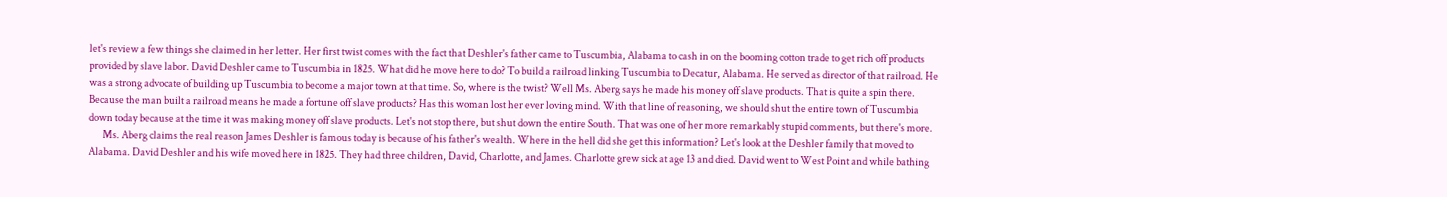let's review a few things she claimed in her letter. Her first twist comes with the fact that Deshler's father came to Tuscumbia, Alabama to cash in on the booming cotton trade to get rich off products provided by slave labor. David Deshler came to Tuscumbia in 1825. What did he move here to do? To build a railroad linking Tuscumbia to Decatur, Alabama. He served as director of that railroad. He was a strong advocate of building up Tuscumbia to become a major town at that time. So, where is the twist? Well Ms. Aberg says he made his money off slave products. That is quite a spin there. Because the man built a railroad means he made a fortune off slave products? Has this woman lost her ever loving mind. With that line of reasoning, we should shut the entire town of Tuscumbia down today because at the time it was making money off slave products. Let's not stop there, but shut down the entire South. That was one of her more remarkably stupid comments, but there's more.
       Ms. Aberg claims the real reason James Deshler is famous today is because of his father's wealth. Where in the hell did she get this information? Let's look at the Deshler family that moved to Alabama. David Deshler and his wife moved here in 1825. They had three children, David, Charlotte, and James. Charlotte grew sick at age 13 and died. David went to West Point and while bathing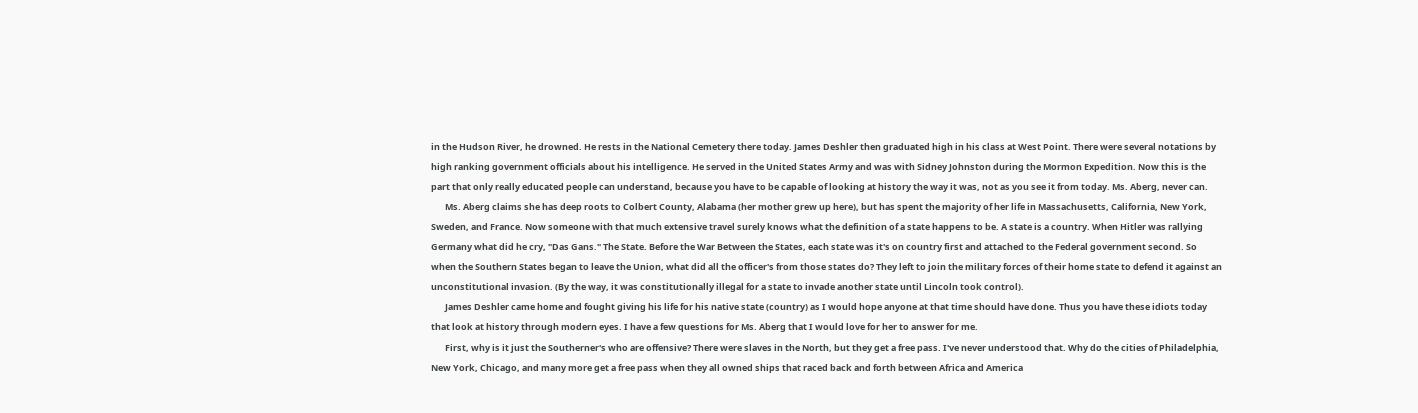in the Hudson River, he drowned. He rests in the National Cemetery there today. James Deshler then graduated high in his class at West Point. There were several notations by high ranking government officials about his intelligence. He served in the United States Army and was with Sidney Johnston during the Mormon Expedition. Now this is the part that only really educated people can understand, because you have to be capable of looking at history the way it was, not as you see it from today. Ms. Aberg, never can.
       Ms. Aberg claims she has deep roots to Colbert County, Alabama (her mother grew up here), but has spent the majority of her life in Massachusetts, California, New York, Sweden, and France. Now someone with that much extensive travel surely knows what the definition of a state happens to be. A state is a country. When Hitler was rallying Germany what did he cry, "Das Gans." The State. Before the War Between the States, each state was it's on country first and attached to the Federal government second. So when the Southern States began to leave the Union, what did all the officer's from those states do? They left to join the military forces of their home state to defend it against an unconstitutional invasion. (By the way, it was constitutionally illegal for a state to invade another state until Lincoln took control).
       James Deshler came home and fought giving his life for his native state (country) as I would hope anyone at that time should have done. Thus you have these idiots today that look at history through modern eyes. I have a few questions for Ms. Aberg that I would love for her to answer for me.
       First, why is it just the Southerner's who are offensive? There were slaves in the North, but they get a free pass. I've never understood that. Why do the cities of Philadelphia, New York, Chicago, and many more get a free pass when they all owned ships that raced back and forth between Africa and America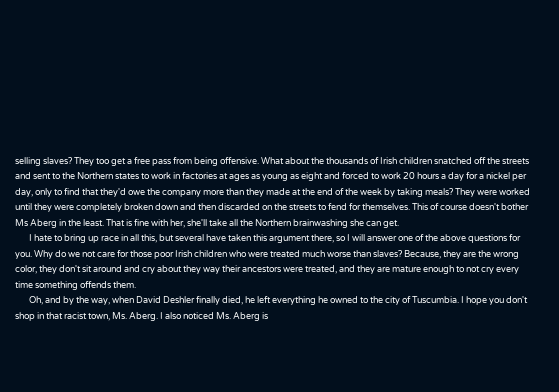selling slaves? They too get a free pass from being offensive. What about the thousands of Irish children snatched off the streets and sent to the Northern states to work in factories at ages as young as eight and forced to work 20 hours a day for a nickel per day, only to find that they'd owe the company more than they made at the end of the week by taking meals? They were worked until they were completely broken down and then discarded on the streets to fend for themselves. This of course doesn't bother Ms Aberg in the least. That is fine with her, she'll take all the Northern brainwashing she can get.
       I hate to bring up race in all this, but several have taken this argument there, so I will answer one of the above questions for you. Why do we not care for those poor Irish children who were treated much worse than slaves? Because, they are the wrong color, they don't sit around and cry about they way their ancestors were treated, and they are mature enough to not cry every time something offends them.
       Oh, and by the way, when David Deshler finally died, he left everything he owned to the city of Tuscumbia. I hope you don't shop in that racist town, Ms. Aberg. I also noticed Ms. Aberg is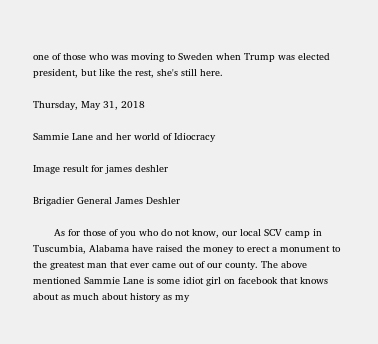one of those who was moving to Sweden when Trump was elected president, but like the rest, she's still here.

Thursday, May 31, 2018

Sammie Lane and her world of Idiocracy

Image result for james deshler

Brigadier General James Deshler

       As for those of you who do not know, our local SCV camp in Tuscumbia, Alabama have raised the money to erect a monument to the greatest man that ever came out of our county. The above mentioned Sammie Lane is some idiot girl on facebook that knows about as much about history as my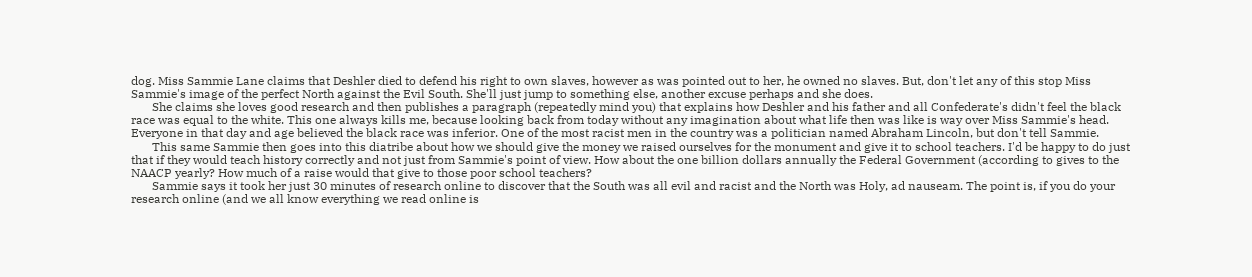dog. Miss Sammie Lane claims that Deshler died to defend his right to own slaves, however as was pointed out to her, he owned no slaves. But, don't let any of this stop Miss Sammie's image of the perfect North against the Evil South. She'll just jump to something else, another excuse perhaps and she does.
       She claims she loves good research and then publishes a paragraph (repeatedly mind you) that explains how Deshler and his father and all Confederate's didn't feel the black race was equal to the white. This one always kills me, because looking back from today without any imagination about what life then was like is way over Miss Sammie's head. Everyone in that day and age believed the black race was inferior. One of the most racist men in the country was a politician named Abraham Lincoln, but don't tell Sammie.
       This same Sammie then goes into this diatribe about how we should give the money we raised ourselves for the monument and give it to school teachers. I'd be happy to do just that if they would teach history correctly and not just from Sammie's point of view. How about the one billion dollars annually the Federal Government (according to gives to the NAACP yearly? How much of a raise would that give to those poor school teachers?
       Sammie says it took her just 30 minutes of research online to discover that the South was all evil and racist and the North was Holy, ad nauseam. The point is, if you do your research online (and we all know everything we read online is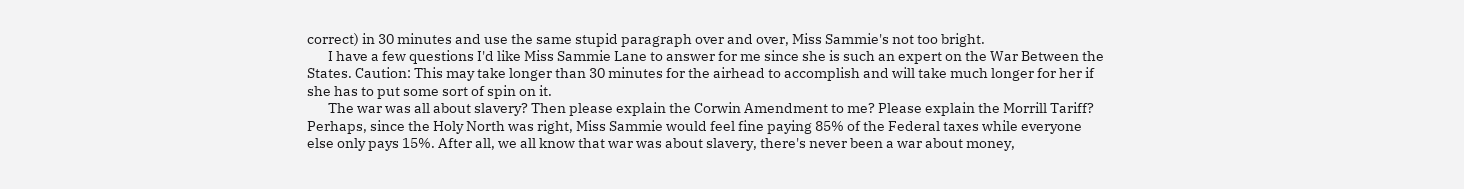correct) in 30 minutes and use the same stupid paragraph over and over, Miss Sammie's not too bright.
       I have a few questions I'd like Miss Sammie Lane to answer for me since she is such an expert on the War Between the States. Caution: This may take longer than 30 minutes for the airhead to accomplish and will take much longer for her if she has to put some sort of spin on it.
       The war was all about slavery? Then please explain the Corwin Amendment to me? Please explain the Morrill Tariff? Perhaps, since the Holy North was right, Miss Sammie would feel fine paying 85% of the Federal taxes while everyone else only pays 15%. After all, we all know that war was about slavery, there's never been a war about money,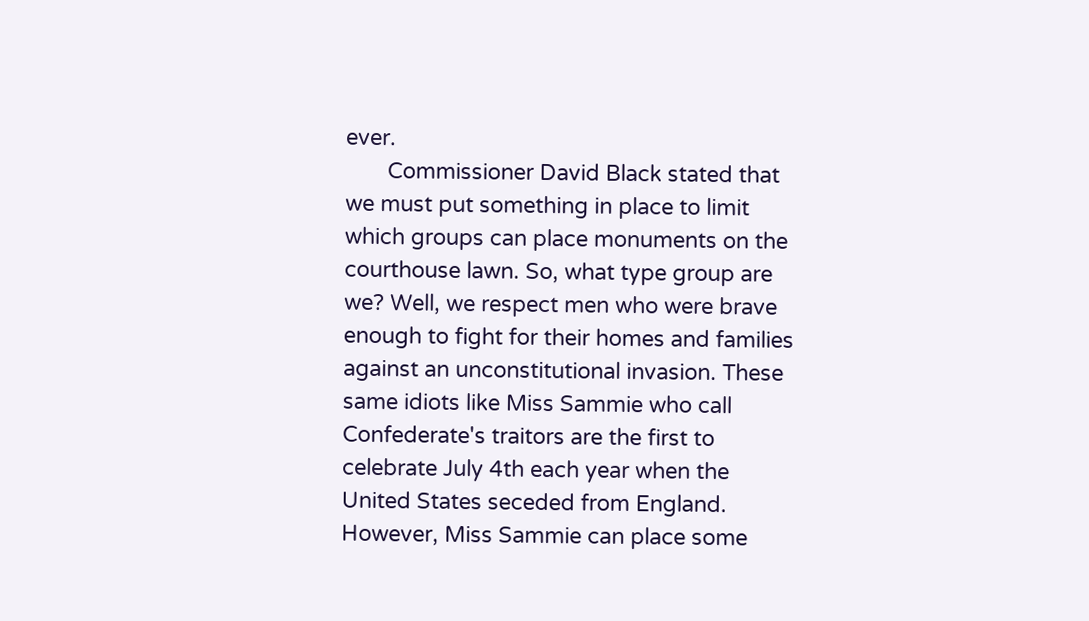ever.
       Commissioner David Black stated that we must put something in place to limit which groups can place monuments on the courthouse lawn. So, what type group are we? Well, we respect men who were brave enough to fight for their homes and families against an unconstitutional invasion. These same idiots like Miss Sammie who call Confederate's traitors are the first to celebrate July 4th each year when the United States seceded from England. However, Miss Sammie can place some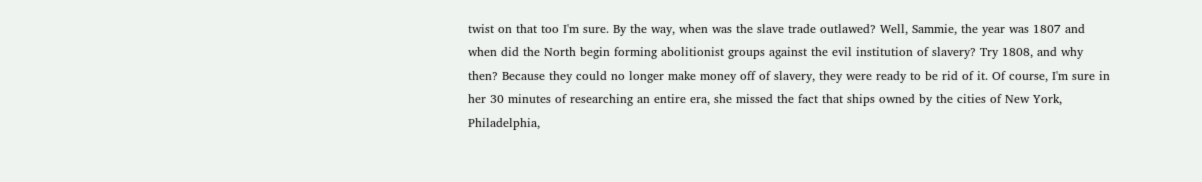twist on that too I'm sure. By the way, when was the slave trade outlawed? Well, Sammie, the year was 1807 and when did the North begin forming abolitionist groups against the evil institution of slavery? Try 1808, and why then? Because they could no longer make money off of slavery, they were ready to be rid of it. Of course, I'm sure in her 30 minutes of researching an entire era, she missed the fact that ships owned by the cities of New York, Philadelphia,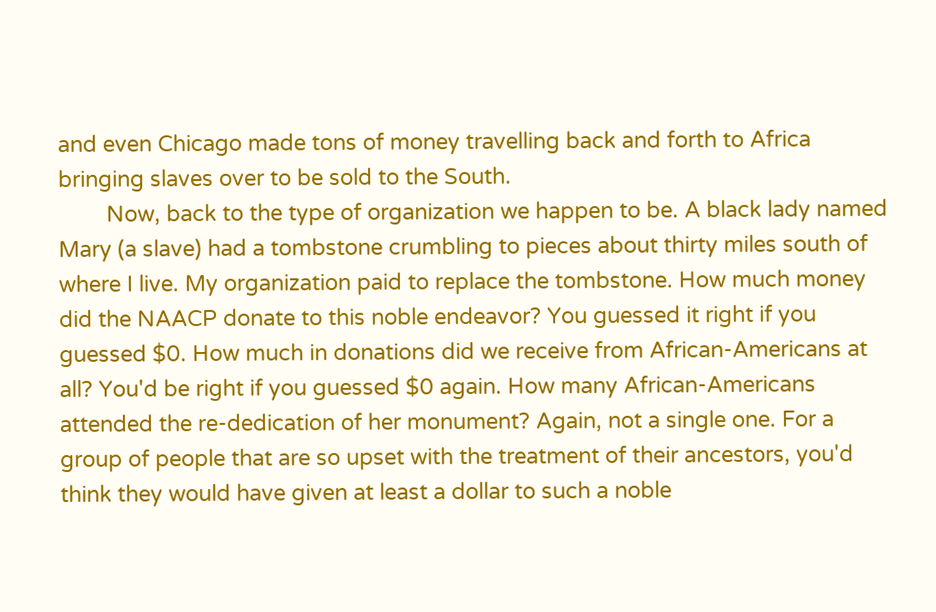and even Chicago made tons of money travelling back and forth to Africa bringing slaves over to be sold to the South.
        Now, back to the type of organization we happen to be. A black lady named Mary (a slave) had a tombstone crumbling to pieces about thirty miles south of where I live. My organization paid to replace the tombstone. How much money did the NAACP donate to this noble endeavor? You guessed it right if you guessed $0. How much in donations did we receive from African-Americans at all? You'd be right if you guessed $0 again. How many African-Americans attended the re-dedication of her monument? Again, not a single one. For a group of people that are so upset with the treatment of their ancestors, you'd think they would have given at least a dollar to such a noble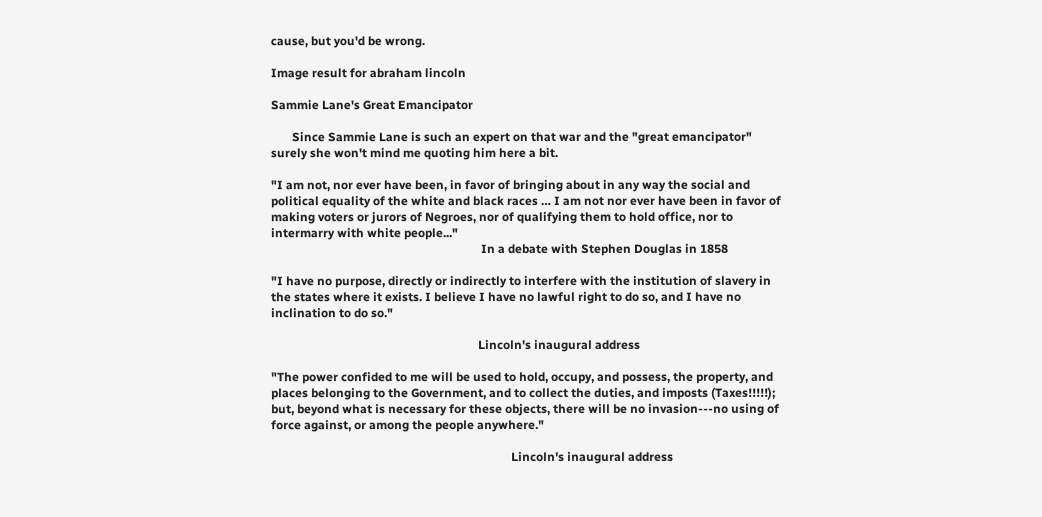cause, but you'd be wrong.

Image result for abraham lincoln

Sammie Lane's Great Emancipator

       Since Sammie Lane is such an expert on that war and the "great emancipator" surely she won't mind me quoting him here a bit.

"I am not, nor ever have been, in favor of bringing about in any way the social and political equality of the white and black races … I am not nor ever have been in favor of making voters or jurors of Negroes, nor of qualifying them to hold office, nor to intermarry with white people..."
                                                                      In a debate with Stephen Douglas in 1858

"I have no purpose, directly or indirectly to interfere with the institution of slavery in the states where it exists. I believe I have no lawful right to do so, and I have no inclination to do so."

                                                                     Lincoln's inaugural address

"The power confided to me will be used to hold, occupy, and possess, the property, and places belonging to the Government, and to collect the duties, and imposts (Taxes!!!!!); but, beyond what is necessary for these objects, there will be no invasion---no using of force against, or among the people anywhere."

                                                                                Lincoln's inaugural address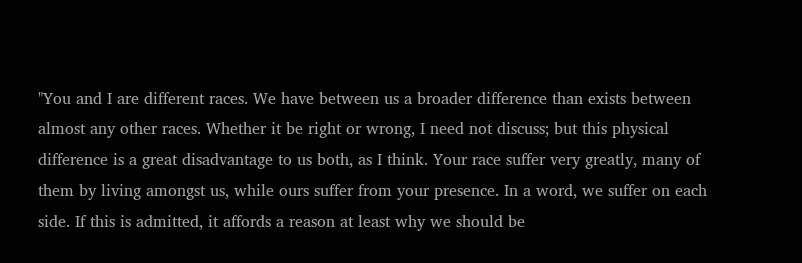"You and I are different races. We have between us a broader difference than exists between almost any other races. Whether it be right or wrong, I need not discuss; but this physical difference is a great disadvantage to us both, as I think. Your race suffer very greatly, many of them by living amongst us, while ours suffer from your presence. In a word, we suffer on each side. If this is admitted, it affords a reason at least why we should be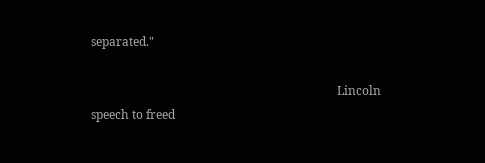separated."

                                                                                  Lincoln speech to freed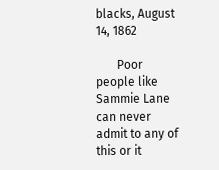blacks, August 14, 1862

       Poor people like Sammie Lane can never admit to any of this or it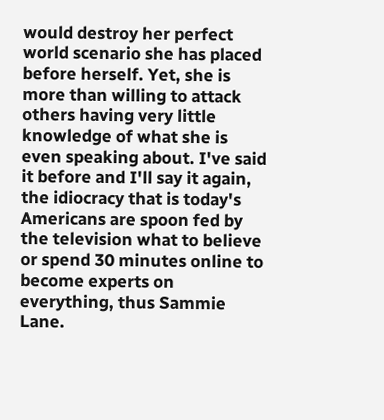would destroy her perfect world scenario she has placed before herself. Yet, she is more than willing to attack others having very little knowledge of what she is even speaking about. I've said it before and I'll say it again, the idiocracy that is today's Americans are spoon fed by the television what to believe or spend 30 minutes online to become experts on everything, thus Sammie Lane.